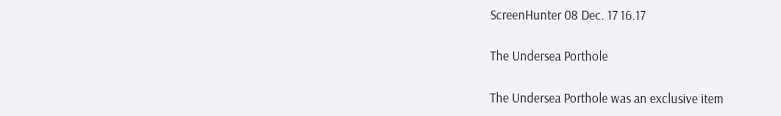ScreenHunter 08 Dec. 17 16.17

The Undersea Porthole

The Undersea Porthole was an exclusive item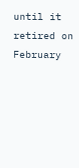until it retired on February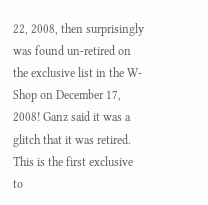22, 2008, then surprisingly was found un-retired on the exclusive list in the W-Shop on December 17, 2008! Ganz said it was a glitch that it was retired. This is the first exclusive to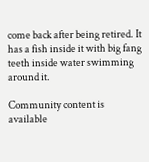come back after being retired. It has a fish inside it with big fang teeth inside water swimming around it.

Community content is available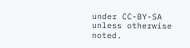under CC-BY-SA unless otherwise noted.